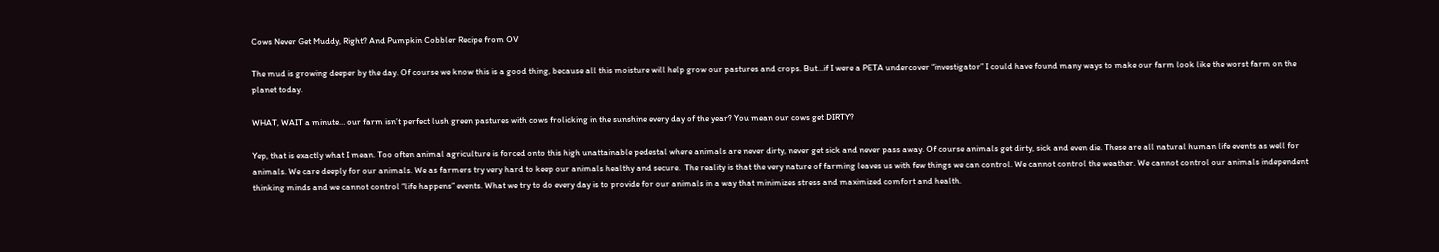Cows Never Get Muddy, Right? And Pumpkin Cobbler Recipe from OV

The mud is growing deeper by the day. Of course we know this is a good thing, because all this moisture will help grow our pastures and crops. But…if I were a PETA undercover “investigator” I could have found many ways to make our farm look like the worst farm on the planet today.

WHAT, WAIT a minute… our farm isn’t perfect lush green pastures with cows frolicking in the sunshine every day of the year? You mean our cows get DIRTY?

Yep, that is exactly what I mean. Too often animal agriculture is forced onto this high unattainable pedestal where animals are never dirty, never get sick and never pass away. Of course animals get dirty, sick and even die. These are all natural human life events as well for animals. We care deeply for our animals. We as farmers try very hard to keep our animals healthy and secure.  The reality is that the very nature of farming leaves us with few things we can control. We cannot control the weather. We cannot control our animals independent thinking minds and we cannot control “life happens” events. What we try to do every day is to provide for our animals in a way that minimizes stress and maximized comfort and health.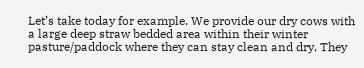Let’s take today for example. We provide our dry cows with a large deep straw bedded area within their winter pasture/paddock where they can stay clean and dry. They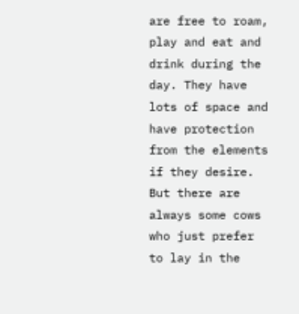are free to roam, play and eat and drink during the day. They have lots of space and have protection from the elements if they desire. But there are always some cows who just prefer to lay in the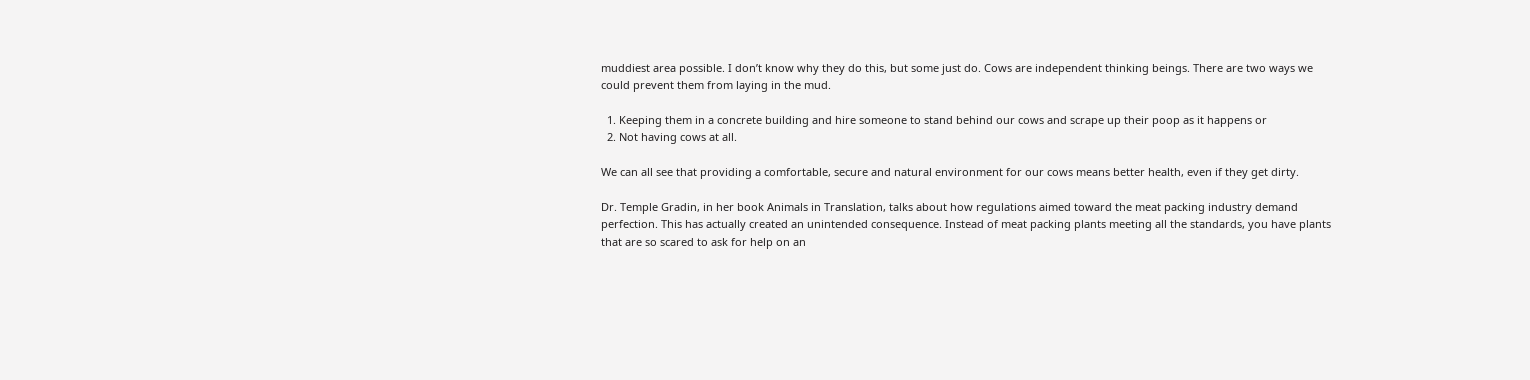muddiest area possible. I don’t know why they do this, but some just do. Cows are independent thinking beings. There are two ways we could prevent them from laying in the mud.

  1. Keeping them in a concrete building and hire someone to stand behind our cows and scrape up their poop as it happens or
  2. Not having cows at all.

We can all see that providing a comfortable, secure and natural environment for our cows means better health, even if they get dirty.

Dr. Temple Gradin, in her book Animals in Translation, talks about how regulations aimed toward the meat packing industry demand perfection. This has actually created an unintended consequence. Instead of meat packing plants meeting all the standards, you have plants that are so scared to ask for help on an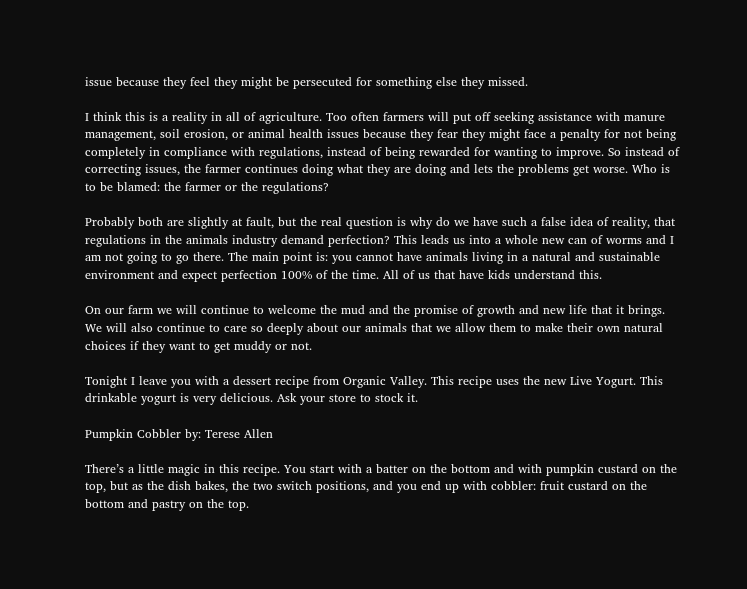issue because they feel they might be persecuted for something else they missed.

I think this is a reality in all of agriculture. Too often farmers will put off seeking assistance with manure management, soil erosion, or animal health issues because they fear they might face a penalty for not being completely in compliance with regulations, instead of being rewarded for wanting to improve. So instead of correcting issues, the farmer continues doing what they are doing and lets the problems get worse. Who is to be blamed: the farmer or the regulations?

Probably both are slightly at fault, but the real question is why do we have such a false idea of reality, that regulations in the animals industry demand perfection? This leads us into a whole new can of worms and I am not going to go there. The main point is: you cannot have animals living in a natural and sustainable environment and expect perfection 100% of the time. All of us that have kids understand this.

On our farm we will continue to welcome the mud and the promise of growth and new life that it brings. We will also continue to care so deeply about our animals that we allow them to make their own natural choices if they want to get muddy or not.

Tonight I leave you with a dessert recipe from Organic Valley. This recipe uses the new Live Yogurt. This drinkable yogurt is very delicious. Ask your store to stock it.

Pumpkin Cobbler by: Terese Allen

There’s a little magic in this recipe. You start with a batter on the bottom and with pumpkin custard on the top, but as the dish bakes, the two switch positions, and you end up with cobbler: fruit custard on the bottom and pastry on the top.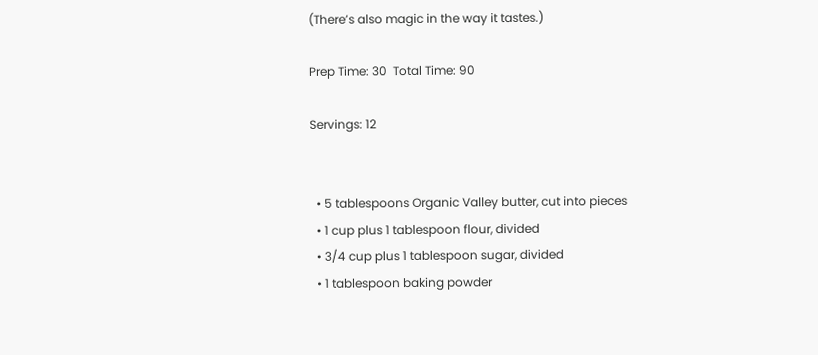(There’s also magic in the way it tastes.)

Prep Time: 30  Total Time: 90

Servings: 12


  • 5 tablespoons Organic Valley butter, cut into pieces
  • 1 cup plus 1 tablespoon flour, divided
  • 3/4 cup plus 1 tablespoon sugar, divided
  • 1 tablespoon baking powder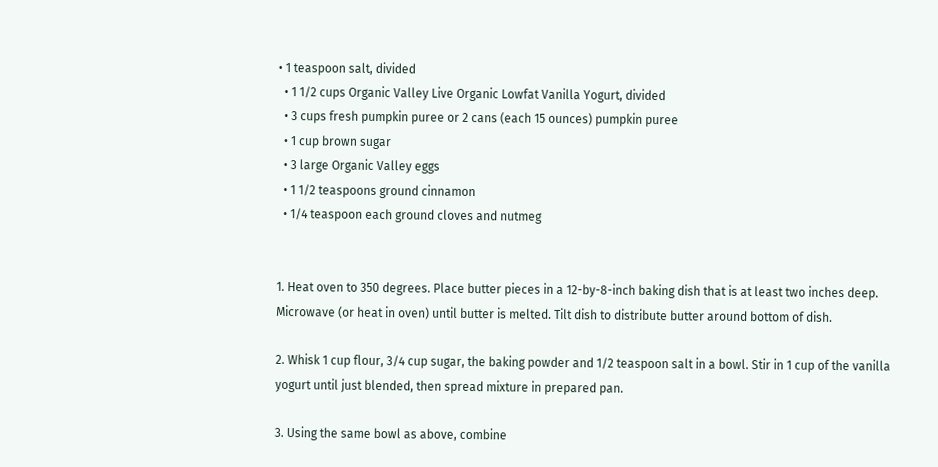• 1 teaspoon salt, divided
  • 1 1/2 cups Organic Valley Live Organic Lowfat Vanilla Yogurt, divided
  • 3 cups fresh pumpkin puree or 2 cans (each 15 ounces) pumpkin puree
  • 1 cup brown sugar
  • 3 large Organic Valley eggs
  • 1 1/2 teaspoons ground cinnamon
  • 1/4 teaspoon each ground cloves and nutmeg


1. Heat oven to 350 degrees. Place butter pieces in a 12-by-8-inch baking dish that is at least two inches deep. Microwave (or heat in oven) until butter is melted. Tilt dish to distribute butter around bottom of dish.

2. Whisk 1 cup flour, 3/4 cup sugar, the baking powder and 1/2 teaspoon salt in a bowl. Stir in 1 cup of the vanilla yogurt until just blended, then spread mixture in prepared pan.

3. Using the same bowl as above, combine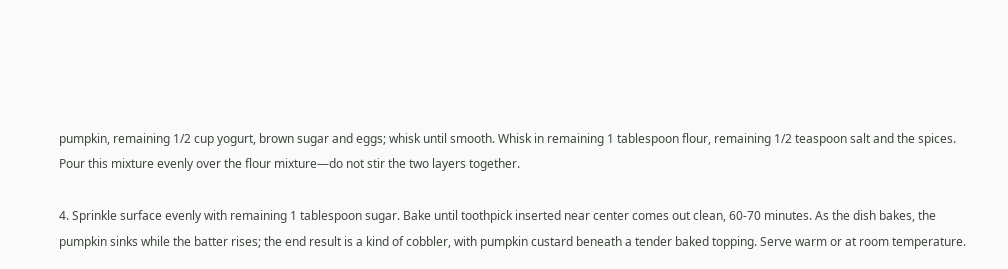pumpkin, remaining 1/2 cup yogurt, brown sugar and eggs; whisk until smooth. Whisk in remaining 1 tablespoon flour, remaining 1/2 teaspoon salt and the spices. Pour this mixture evenly over the flour mixture—do not stir the two layers together.

4. Sprinkle surface evenly with remaining 1 tablespoon sugar. Bake until toothpick inserted near center comes out clean, 60-70 minutes. As the dish bakes, the pumpkin sinks while the batter rises; the end result is a kind of cobbler, with pumpkin custard beneath a tender baked topping. Serve warm or at room temperature.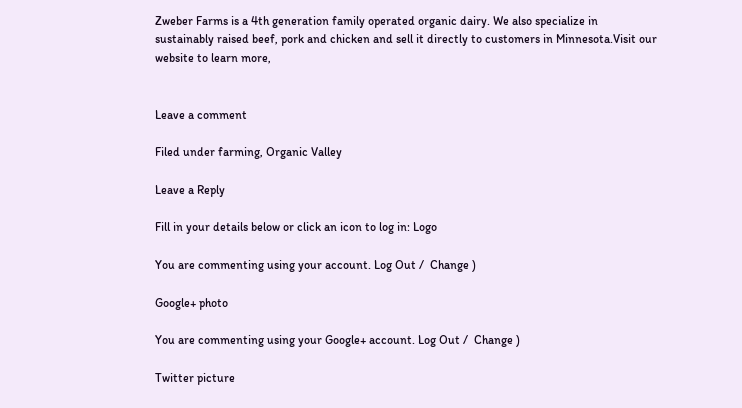Zweber Farms is a 4th generation family operated organic dairy. We also specialize in sustainably raised beef, pork and chicken and sell it directly to customers in Minnesota.Visit our website to learn more,


Leave a comment

Filed under farming, Organic Valley

Leave a Reply

Fill in your details below or click an icon to log in: Logo

You are commenting using your account. Log Out /  Change )

Google+ photo

You are commenting using your Google+ account. Log Out /  Change )

Twitter picture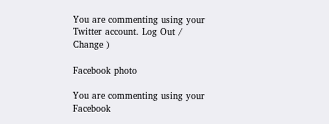You are commenting using your Twitter account. Log Out /  Change )

Facebook photo

You are commenting using your Facebook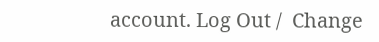account. Log Out /  Change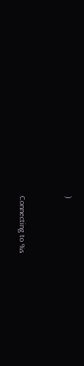)


Connecting to %s